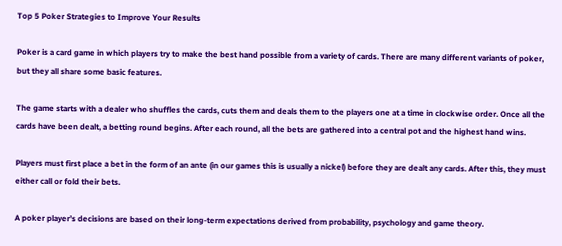Top 5 Poker Strategies to Improve Your Results

Poker is a card game in which players try to make the best hand possible from a variety of cards. There are many different variants of poker, but they all share some basic features.

The game starts with a dealer who shuffles the cards, cuts them and deals them to the players one at a time in clockwise order. Once all the cards have been dealt, a betting round begins. After each round, all the bets are gathered into a central pot and the highest hand wins.

Players must first place a bet in the form of an ante (in our games this is usually a nickel) before they are dealt any cards. After this, they must either call or fold their bets.

A poker player’s decisions are based on their long-term expectations derived from probability, psychology and game theory.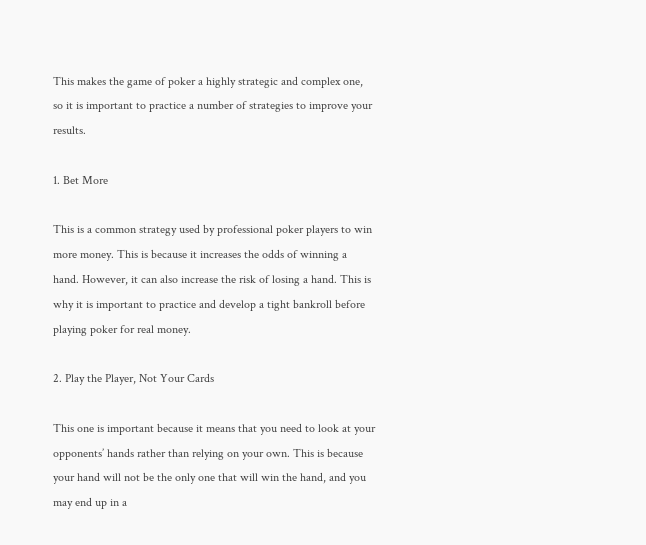This makes the game of poker a highly strategic and complex one, so it is important to practice a number of strategies to improve your results.

1. Bet More

This is a common strategy used by professional poker players to win more money. This is because it increases the odds of winning a hand. However, it can also increase the risk of losing a hand. This is why it is important to practice and develop a tight bankroll before playing poker for real money.

2. Play the Player, Not Your Cards

This one is important because it means that you need to look at your opponents’ hands rather than relying on your own. This is because your hand will not be the only one that will win the hand, and you may end up in a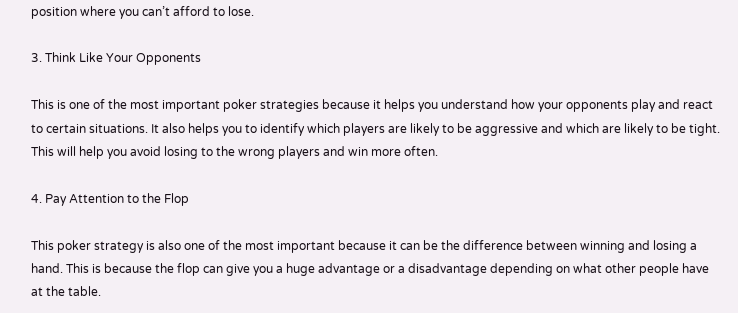position where you can’t afford to lose.

3. Think Like Your Opponents

This is one of the most important poker strategies because it helps you understand how your opponents play and react to certain situations. It also helps you to identify which players are likely to be aggressive and which are likely to be tight. This will help you avoid losing to the wrong players and win more often.

4. Pay Attention to the Flop

This poker strategy is also one of the most important because it can be the difference between winning and losing a hand. This is because the flop can give you a huge advantage or a disadvantage depending on what other people have at the table.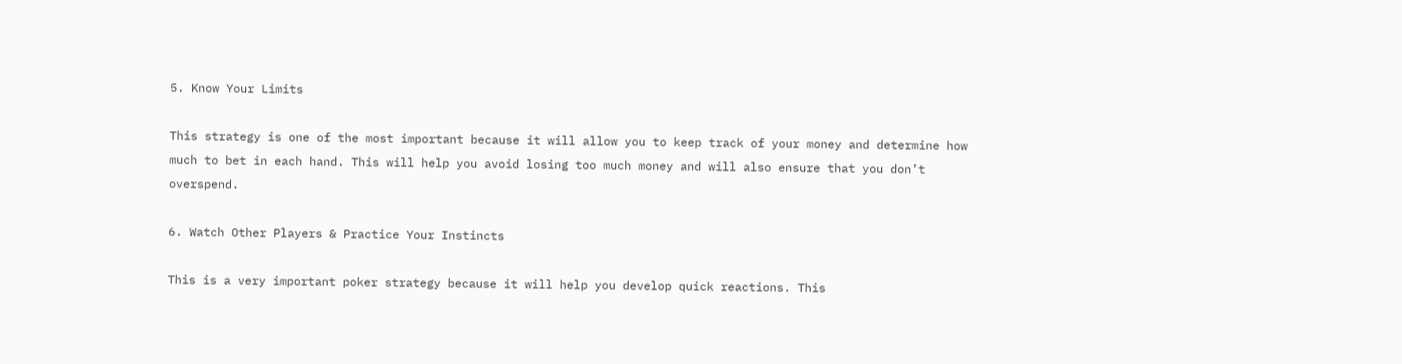5. Know Your Limits

This strategy is one of the most important because it will allow you to keep track of your money and determine how much to bet in each hand. This will help you avoid losing too much money and will also ensure that you don’t overspend.

6. Watch Other Players & Practice Your Instincts

This is a very important poker strategy because it will help you develop quick reactions. This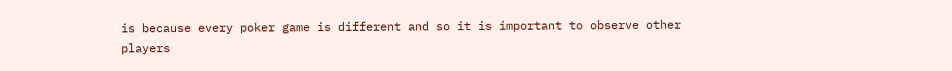is because every poker game is different and so it is important to observe other players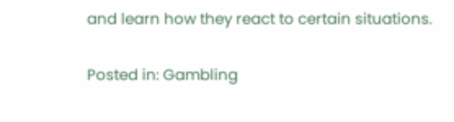and learn how they react to certain situations.

Posted in: Gambling